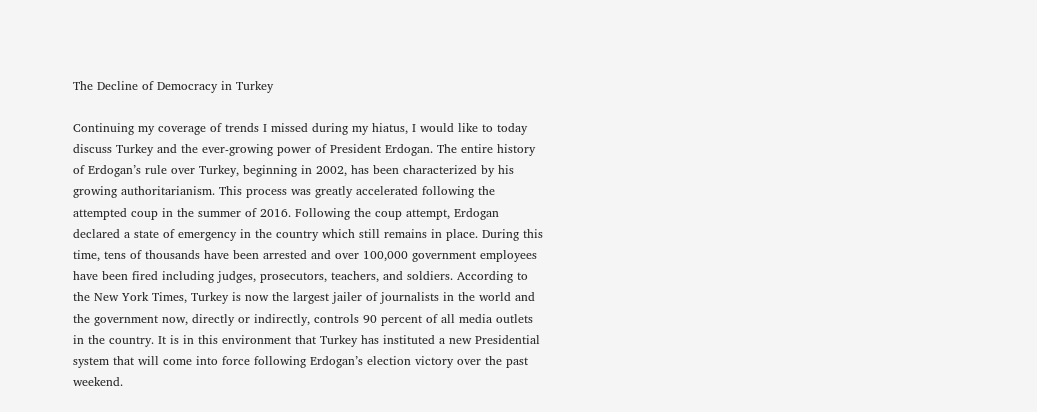The Decline of Democracy in Turkey

Continuing my coverage of trends I missed during my hiatus, I would like to today discuss Turkey and the ever-growing power of President Erdogan. The entire history of Erdogan’s rule over Turkey, beginning in 2002, has been characterized by his growing authoritarianism. This process was greatly accelerated following the attempted coup in the summer of 2016. Following the coup attempt, Erdogan declared a state of emergency in the country which still remains in place. During this time, tens of thousands have been arrested and over 100,000 government employees have been fired including judges, prosecutors, teachers, and soldiers. According to the New York Times, Turkey is now the largest jailer of journalists in the world and the government now, directly or indirectly, controls 90 percent of all media outlets in the country. It is in this environment that Turkey has instituted a new Presidential system that will come into force following Erdogan’s election victory over the past weekend.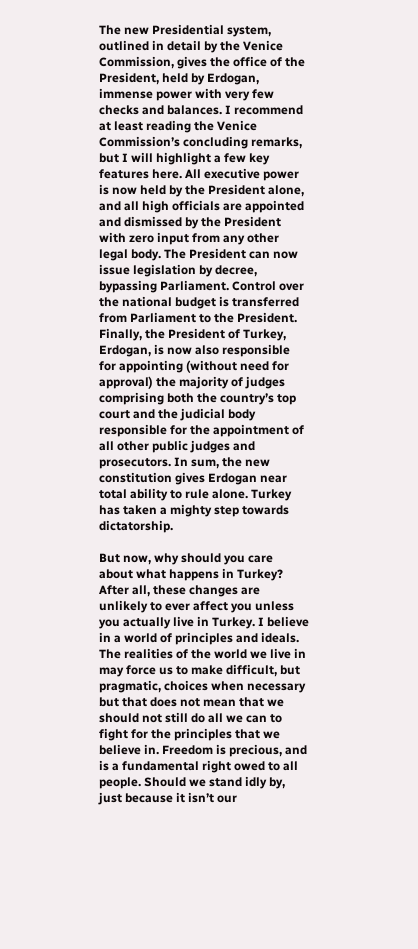The new Presidential system, outlined in detail by the Venice Commission, gives the office of the President, held by Erdogan, immense power with very few checks and balances. I recommend at least reading the Venice Commission’s concluding remarks, but I will highlight a few key features here. All executive power is now held by the President alone, and all high officials are appointed and dismissed by the President with zero input from any other legal body. The President can now issue legislation by decree, bypassing Parliament. Control over the national budget is transferred from Parliament to the President. Finally, the President of Turkey, Erdogan, is now also responsible for appointing (without need for approval) the majority of judges comprising both the country’s top court and the judicial body responsible for the appointment of all other public judges and prosecutors. In sum, the new constitution gives Erdogan near total ability to rule alone. Turkey has taken a mighty step towards dictatorship.

But now, why should you care about what happens in Turkey? After all, these changes are unlikely to ever affect you unless you actually live in Turkey. I believe in a world of principles and ideals. The realities of the world we live in may force us to make difficult, but pragmatic, choices when necessary but that does not mean that we should not still do all we can to fight for the principles that we believe in. Freedom is precious, and is a fundamental right owed to all people. Should we stand idly by, just because it isn’t our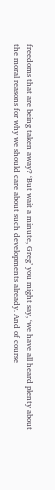freedoms that are being taken away? ‘But wait a minute, Greg’ you might say, ‘we have all heard plenty about the moral reasons for why we should care about such developments already. And of course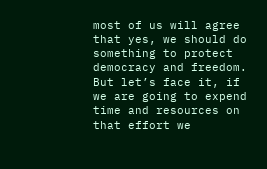most of us will agree that yes, we should do something to protect democracy and freedom. But let’s face it, if we are going to expend time and resources on that effort we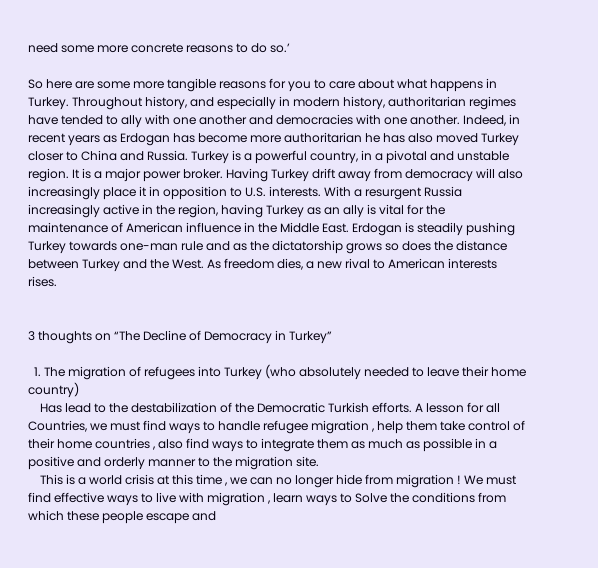need some more concrete reasons to do so.’

So here are some more tangible reasons for you to care about what happens in Turkey. Throughout history, and especially in modern history, authoritarian regimes have tended to ally with one another and democracies with one another. Indeed, in recent years as Erdogan has become more authoritarian he has also moved Turkey closer to China and Russia. Turkey is a powerful country, in a pivotal and unstable region. It is a major power broker. Having Turkey drift away from democracy will also increasingly place it in opposition to U.S. interests. With a resurgent Russia increasingly active in the region, having Turkey as an ally is vital for the maintenance of American influence in the Middle East. Erdogan is steadily pushing Turkey towards one-man rule and as the dictatorship grows so does the distance between Turkey and the West. As freedom dies, a new rival to American interests rises.


3 thoughts on “The Decline of Democracy in Turkey”

  1. The migration of refugees into Turkey (who absolutely needed to leave their home country)
    Has lead to the destabilization of the Democratic Turkish efforts. A lesson for all Countries, we must find ways to handle refugee migration , help them take control of their home countries , also find ways to integrate them as much as possible in a positive and orderly manner to the migration site.
    This is a world crisis at this time , we can no longer hide from migration ! We must find effective ways to live with migration , learn ways to Solve the conditions from which these people escape and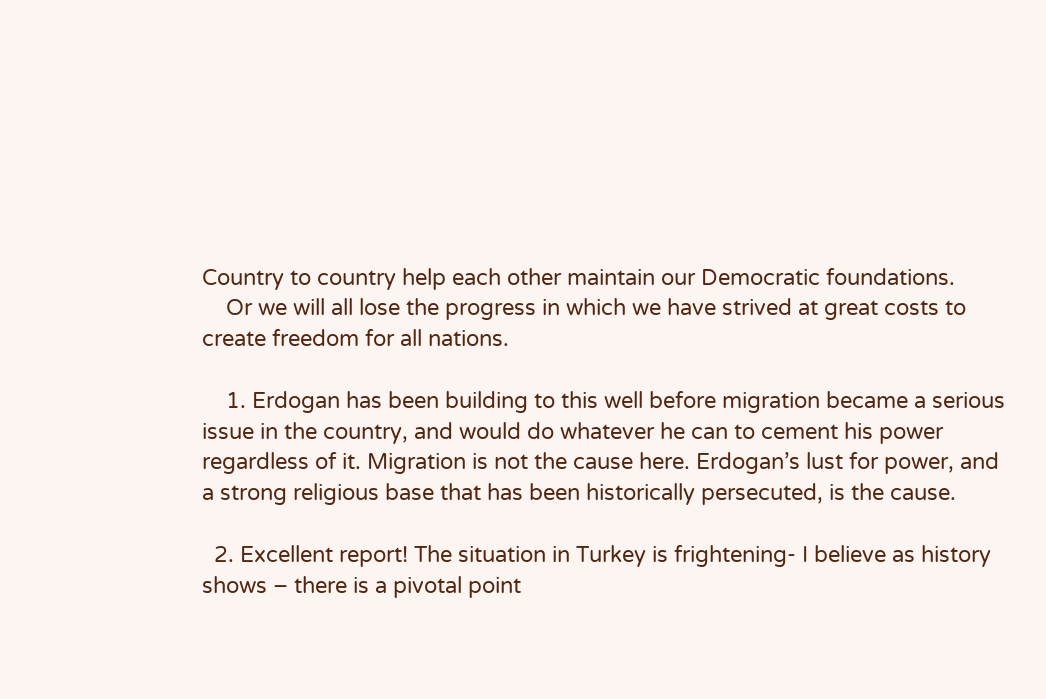Country to country help each other maintain our Democratic foundations.
    Or we will all lose the progress in which we have strived at great costs to create freedom for all nations.

    1. Erdogan has been building to this well before migration became a serious issue in the country, and would do whatever he can to cement his power regardless of it. Migration is not the cause here. Erdogan’s lust for power, and a strong religious base that has been historically persecuted, is the cause.

  2. Excellent report! The situation in Turkey is frightening- I believe as history shows – there is a pivotal point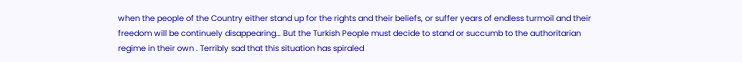when the people of the Country either stand up for the rights and their beliefs, or suffer years of endless turmoil and their freedom will be continuely disappearing… But the Turkish People must decide to stand or succumb to the authoritarian regime in their own . Terribly sad that this situation has spiraled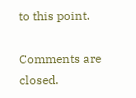to this point.

Comments are closed.